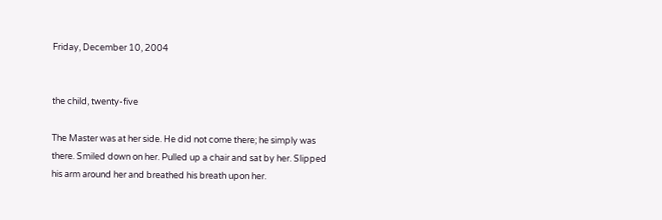Friday, December 10, 2004


the child, twenty-five

The Master was at her side. He did not come there; he simply was there. Smiled down on her. Pulled up a chair and sat by her. Slipped his arm around her and breathed his breath upon her.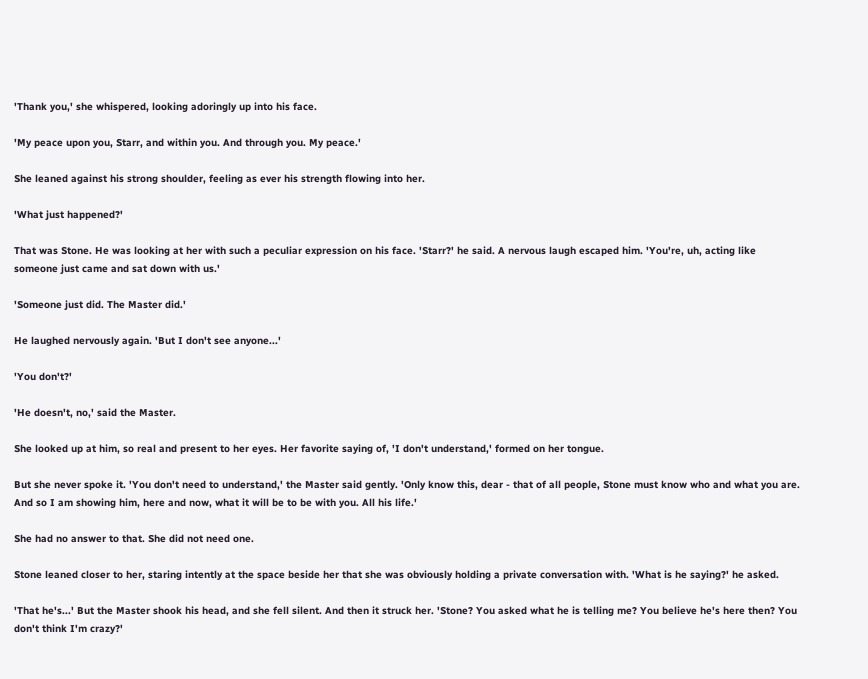'Thank you,' she whispered, looking adoringly up into his face.

'My peace upon you, Starr, and within you. And through you. My peace.'

She leaned against his strong shoulder, feeling as ever his strength flowing into her.

'What just happened?'

That was Stone. He was looking at her with such a peculiar expression on his face. 'Starr?' he said. A nervous laugh escaped him. 'You're, uh, acting like someone just came and sat down with us.'

'Someone just did. The Master did.'

He laughed nervously again. 'But I don't see anyone...'

'You don't?'

'He doesn't, no,' said the Master.

She looked up at him, so real and present to her eyes. Her favorite saying of, 'I don't understand,' formed on her tongue.

But she never spoke it. 'You don't need to understand,' the Master said gently. 'Only know this, dear - that of all people, Stone must know who and what you are. And so I am showing him, here and now, what it will be to be with you. All his life.'

She had no answer to that. She did not need one.

Stone leaned closer to her, staring intently at the space beside her that she was obviously holding a private conversation with. 'What is he saying?' he asked.

'That he's...' But the Master shook his head, and she fell silent. And then it struck her. 'Stone? You asked what he is telling me? You believe he's here then? You don't think I'm crazy?'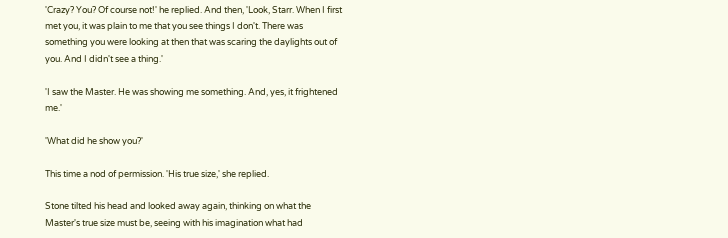'Crazy? You? Of course not!' he replied. And then, 'Look, Starr. When I first met you, it was plain to me that you see things I don't. There was something you were looking at then that was scaring the daylights out of you. And I didn't see a thing.'

'I saw the Master. He was showing me something. And, yes, it frightened me.'

'What did he show you?'

This time a nod of permission. 'His true size,' she replied.

Stone tilted his head and looked away again, thinking on what the Master's true size must be, seeing with his imagination what had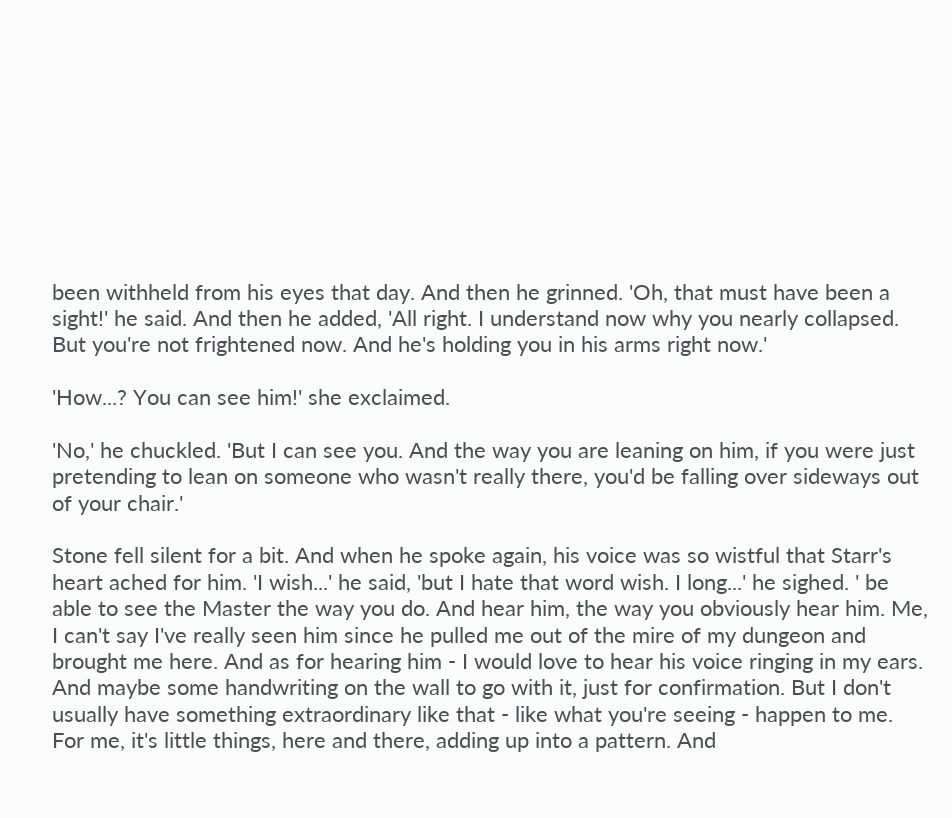been withheld from his eyes that day. And then he grinned. 'Oh, that must have been a sight!' he said. And then he added, 'All right. I understand now why you nearly collapsed. But you're not frightened now. And he's holding you in his arms right now.'

'How...? You can see him!' she exclaimed.

'No,' he chuckled. 'But I can see you. And the way you are leaning on him, if you were just pretending to lean on someone who wasn't really there, you'd be falling over sideways out of your chair.'

Stone fell silent for a bit. And when he spoke again, his voice was so wistful that Starr's heart ached for him. 'I wish...' he said, 'but I hate that word wish. I long...' he sighed. ' be able to see the Master the way you do. And hear him, the way you obviously hear him. Me, I can't say I've really seen him since he pulled me out of the mire of my dungeon and brought me here. And as for hearing him - I would love to hear his voice ringing in my ears. And maybe some handwriting on the wall to go with it, just for confirmation. But I don't usually have something extraordinary like that - like what you're seeing - happen to me. For me, it's little things, here and there, adding up into a pattern. And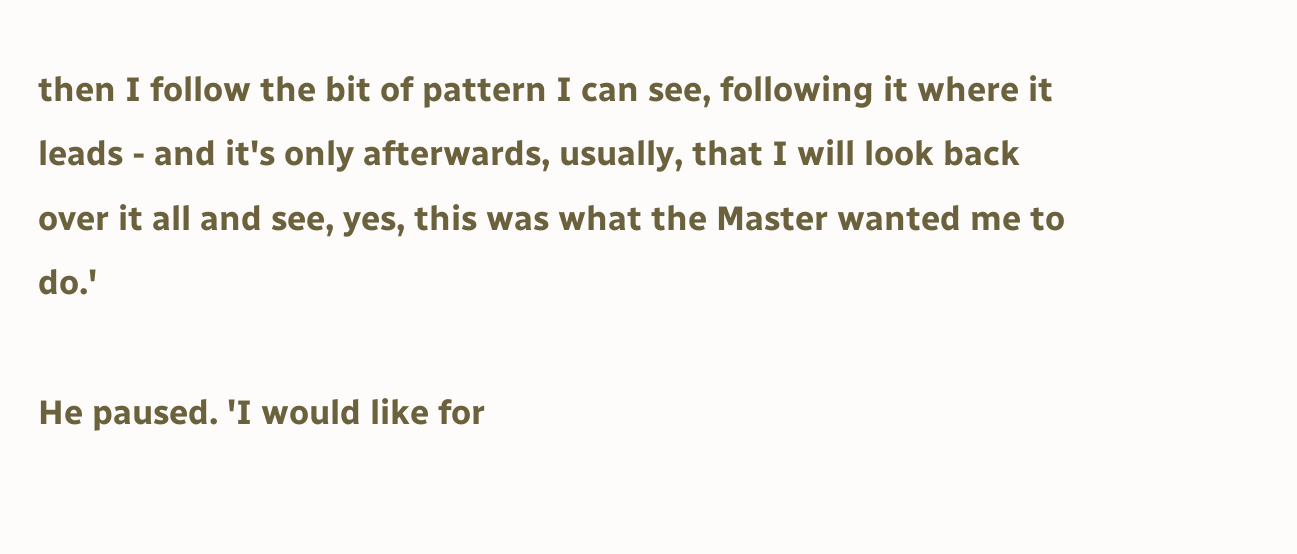then I follow the bit of pattern I can see, following it where it leads - and it's only afterwards, usually, that I will look back over it all and see, yes, this was what the Master wanted me to do.'

He paused. 'I would like for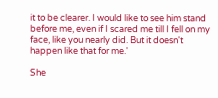it to be clearer. I would like to see him stand before me, even if I scared me till I fell on my face, like you nearly did. But it doesn't happen like that for me.'

She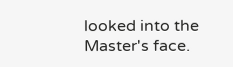looked into the Master's face.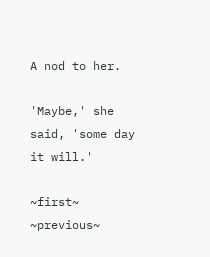A nod to her.

'Maybe,' she said, 'some day it will.'

~first~ ~previous~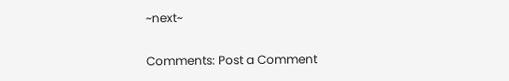~next~

Comments: Post a Comment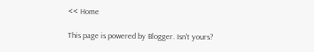<< Home

This page is powered by Blogger. Isn't yours?